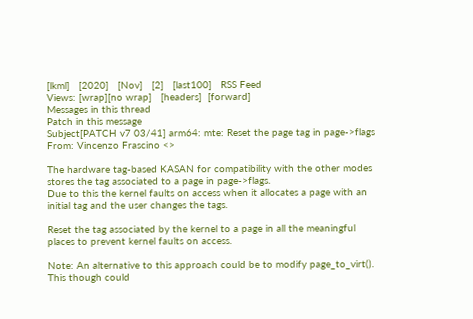[lkml]   [2020]   [Nov]   [2]   [last100]   RSS Feed
Views: [wrap][no wrap]   [headers]  [forward]
Messages in this thread
Patch in this message
Subject[PATCH v7 03/41] arm64: mte: Reset the page tag in page->flags
From: Vincenzo Frascino <>

The hardware tag-based KASAN for compatibility with the other modes
stores the tag associated to a page in page->flags.
Due to this the kernel faults on access when it allocates a page with an
initial tag and the user changes the tags.

Reset the tag associated by the kernel to a page in all the meaningful
places to prevent kernel faults on access.

Note: An alternative to this approach could be to modify page_to_virt().
This though could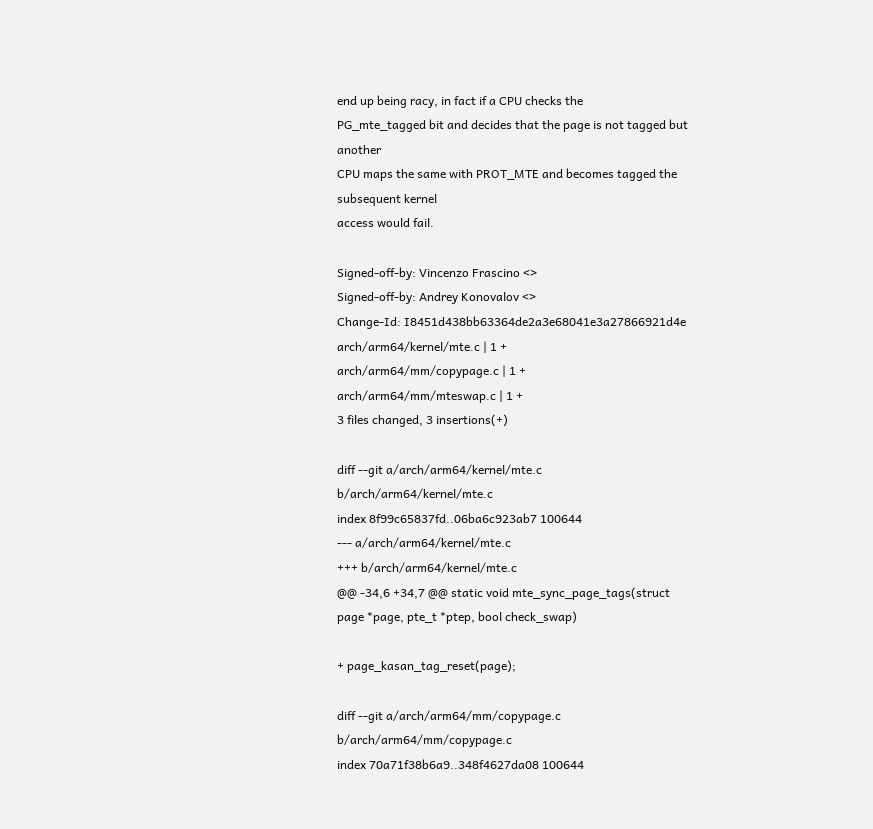end up being racy, in fact if a CPU checks the
PG_mte_tagged bit and decides that the page is not tagged but another
CPU maps the same with PROT_MTE and becomes tagged the subsequent kernel
access would fail.

Signed-off-by: Vincenzo Frascino <>
Signed-off-by: Andrey Konovalov <>
Change-Id: I8451d438bb63364de2a3e68041e3a27866921d4e
arch/arm64/kernel/mte.c | 1 +
arch/arm64/mm/copypage.c | 1 +
arch/arm64/mm/mteswap.c | 1 +
3 files changed, 3 insertions(+)

diff --git a/arch/arm64/kernel/mte.c b/arch/arm64/kernel/mte.c
index 8f99c65837fd..06ba6c923ab7 100644
--- a/arch/arm64/kernel/mte.c
+++ b/arch/arm64/kernel/mte.c
@@ -34,6 +34,7 @@ static void mte_sync_page_tags(struct page *page, pte_t *ptep, bool check_swap)

+ page_kasan_tag_reset(page);

diff --git a/arch/arm64/mm/copypage.c b/arch/arm64/mm/copypage.c
index 70a71f38b6a9..348f4627da08 100644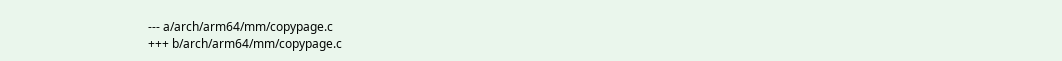--- a/arch/arm64/mm/copypage.c
+++ b/arch/arm64/mm/copypage.c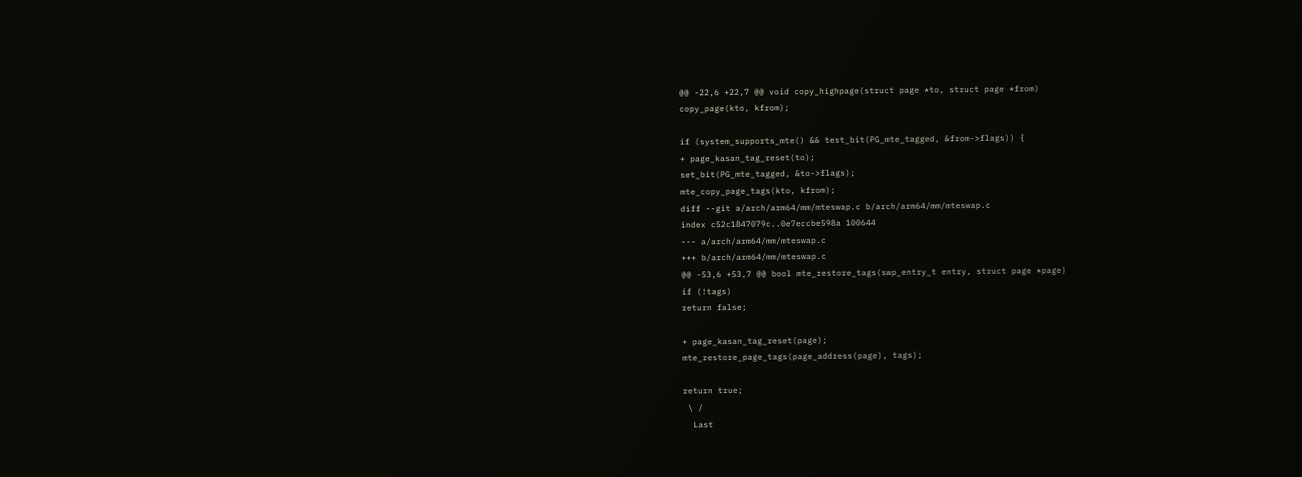@@ -22,6 +22,7 @@ void copy_highpage(struct page *to, struct page *from)
copy_page(kto, kfrom);

if (system_supports_mte() && test_bit(PG_mte_tagged, &from->flags)) {
+ page_kasan_tag_reset(to);
set_bit(PG_mte_tagged, &to->flags);
mte_copy_page_tags(kto, kfrom);
diff --git a/arch/arm64/mm/mteswap.c b/arch/arm64/mm/mteswap.c
index c52c1847079c..0e7eccbe598a 100644
--- a/arch/arm64/mm/mteswap.c
+++ b/arch/arm64/mm/mteswap.c
@@ -53,6 +53,7 @@ bool mte_restore_tags(swp_entry_t entry, struct page *page)
if (!tags)
return false;

+ page_kasan_tag_reset(page);
mte_restore_page_tags(page_address(page), tags);

return true;
 \ /
  Last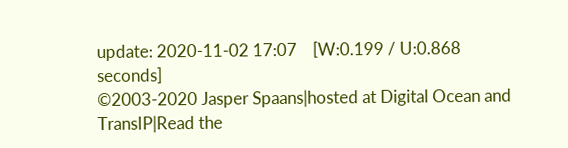update: 2020-11-02 17:07    [W:0.199 / U:0.868 seconds]
©2003-2020 Jasper Spaans|hosted at Digital Ocean and TransIP|Read the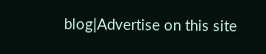blog|Advertise on this site